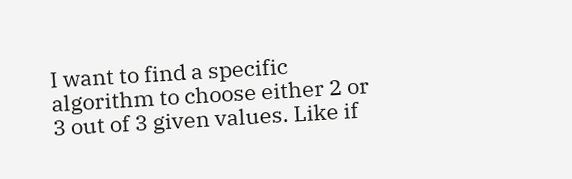I want to find a specific algorithm to choose either 2 or 3 out of 3 given values. Like if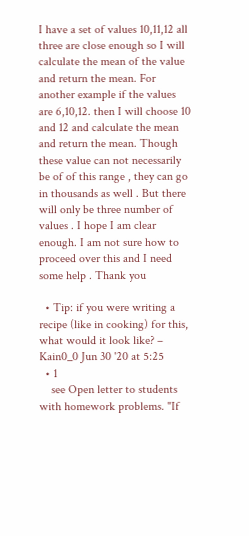I have a set of values 10,11,12 all three are close enough so I will calculate the mean of the value and return the mean. For another example if the values are 6,10,12. then I will choose 10 and 12 and calculate the mean and return the mean. Though these value can not necessarily be of of this range , they can go in thousands as well . But there will only be three number of values . I hope I am clear enough. I am not sure how to proceed over this and I need some help . Thank you

  • Tip: if you were writing a recipe (like in cooking) for this, what would it look like? – Kain0_0 Jun 30 '20 at 5:25
  • 1
    see Open letter to students with homework problems. "If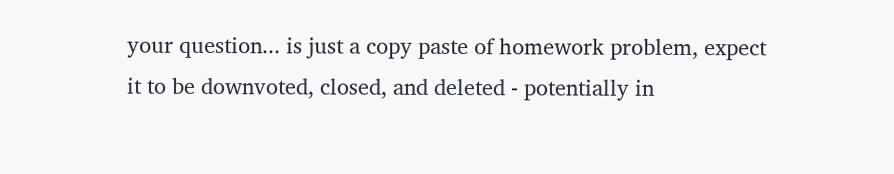your question... is just a copy paste of homework problem, expect it to be downvoted, closed, and deleted - potentially in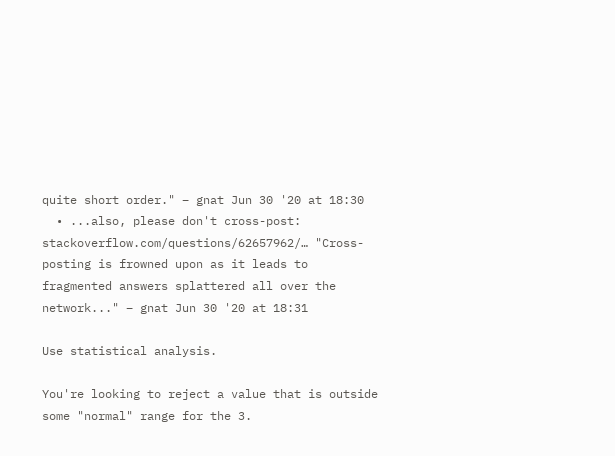quite short order." – gnat Jun 30 '20 at 18:30
  • ...also, please don't cross-post: stackoverflow.com/questions/62657962/… "Cross-posting is frowned upon as it leads to fragmented answers splattered all over the network..." – gnat Jun 30 '20 at 18:31

Use statistical analysis.

You're looking to reject a value that is outside some "normal" range for the 3.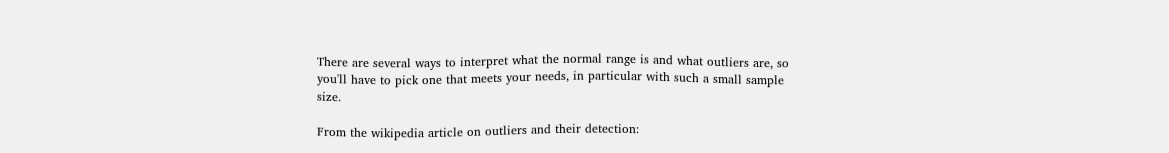There are several ways to interpret what the normal range is and what outliers are, so you'll have to pick one that meets your needs, in particular with such a small sample size.

From the wikipedia article on outliers and their detection: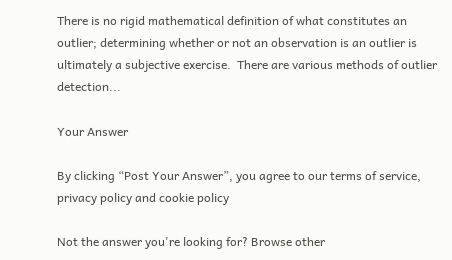There is no rigid mathematical definition of what constitutes an outlier; determining whether or not an observation is an outlier is ultimately a subjective exercise.  There are various methods of outlier detection...

Your Answer

By clicking “Post Your Answer”, you agree to our terms of service, privacy policy and cookie policy

Not the answer you're looking for? Browse other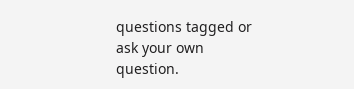questions tagged or ask your own question.